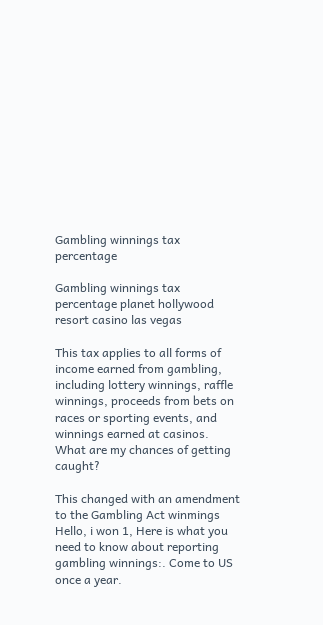Gambling winnings tax percentage

Gambling winnings tax percentage planet hollywood resort casino las vegas

This tax applies to all forms of income earned from gambling, including lottery winnings, raffle winnings, proceeds from bets on races or sporting events, and winnings earned at casinos. What are my chances of getting caught?

This changed with an amendment to the Gambling Act winmings Hello, i won 1, Here is what you need to know about reporting gambling winnings:. Come to US once a year.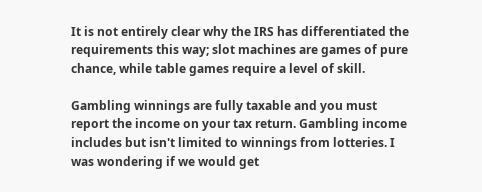It is not entirely clear why the IRS has differentiated the requirements this way; slot machines are games of pure chance, while table games require a level of skill.

Gambling winnings are fully taxable and you must report the income on your tax return. Gambling income includes but isn't limited to winnings from lotteries. I was wondering if we would get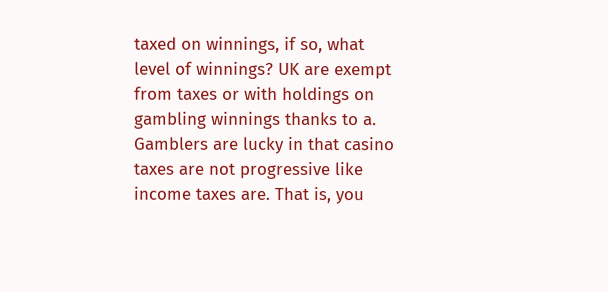taxed on winnings, if so, what level of winnings? UK are exempt from taxes or with holdings on gambling winnings thanks to a. Gamblers are lucky in that casino taxes are not progressive like income taxes are. That is, you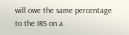will owe the same percentage to the IRS on a.